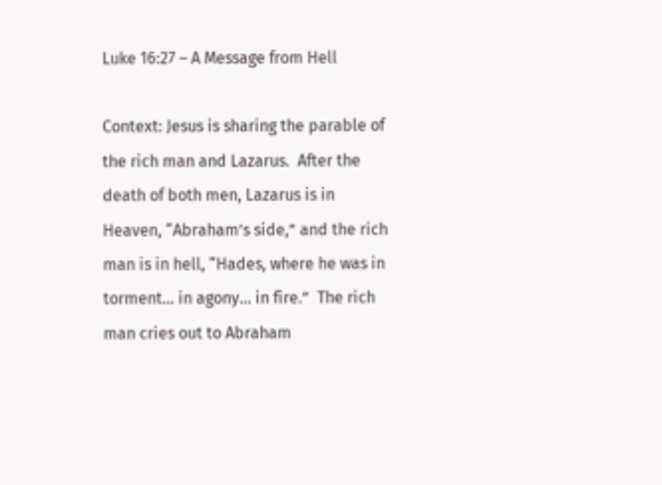Luke 16:27 – A Message from Hell

Context: Jesus is sharing the parable of the rich man and Lazarus.  After the death of both men, Lazarus is in Heaven, “Abraham’s side,” and the rich man is in hell, “Hades, where he was in torment… in agony… in fire.”  The rich man cries out to Abraham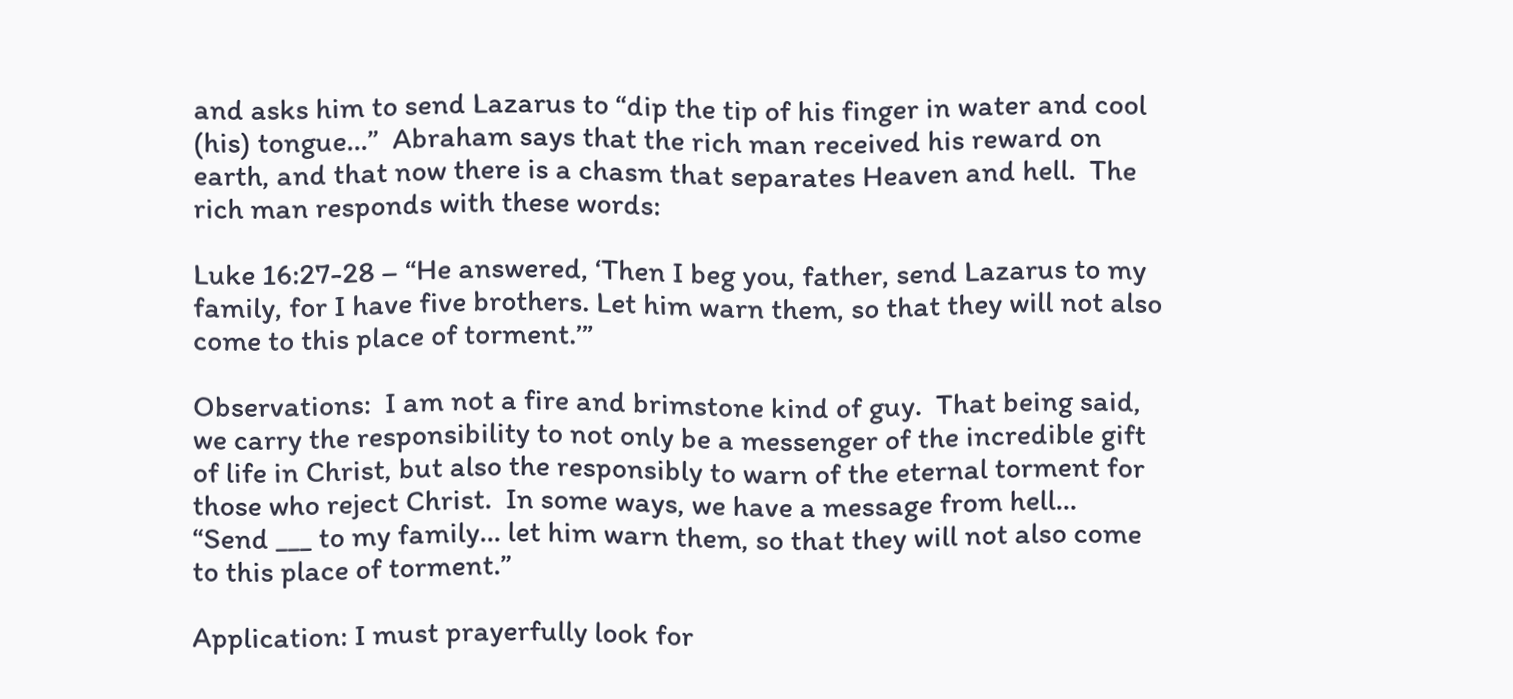and asks him to send Lazarus to “dip the tip of his finger in water and cool (his) tongue…”  Abraham says that the rich man received his reward on earth, and that now there is a chasm that separates Heaven and hell.  The rich man responds with these words:

Luke 16:27-28 – “He answered, ‘Then I beg you, father, send Lazarus to my family, for I have five brothers. Let him warn them, so that they will not also come to this place of torment.’”

Observations:  I am not a fire and brimstone kind of guy.  That being said, we carry the responsibility to not only be a messenger of the incredible gift of life in Christ, but also the responsibly to warn of the eternal torment for those who reject Christ.  In some ways, we have a message from hell…  “Send ___ to my family… let him warn them, so that they will not also come to this place of torment.”

Application: I must prayerfully look for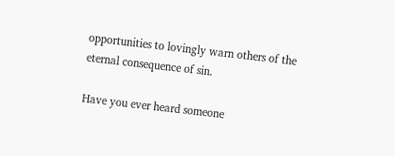opportunities to lovingly warn others of the eternal consequence of sin.

Have you ever heard someone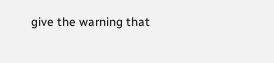give the warning that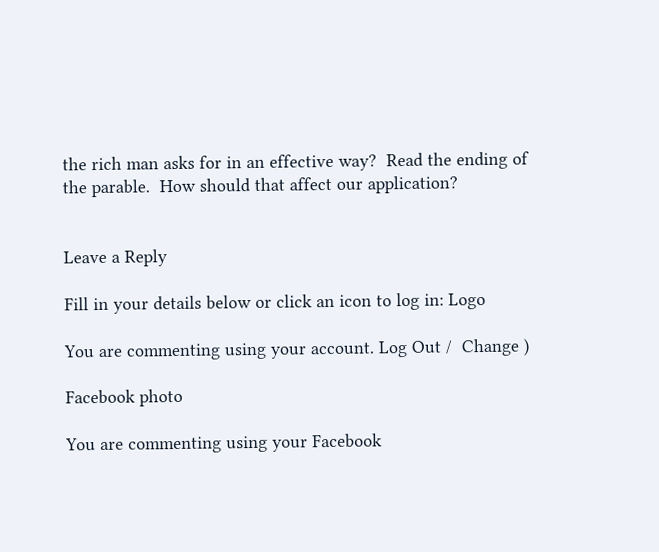the rich man asks for in an effective way?  Read the ending of the parable.  How should that affect our application?


Leave a Reply

Fill in your details below or click an icon to log in: Logo

You are commenting using your account. Log Out /  Change )

Facebook photo

You are commenting using your Facebook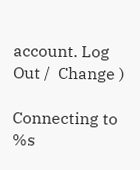account. Log Out /  Change )

Connecting to %s